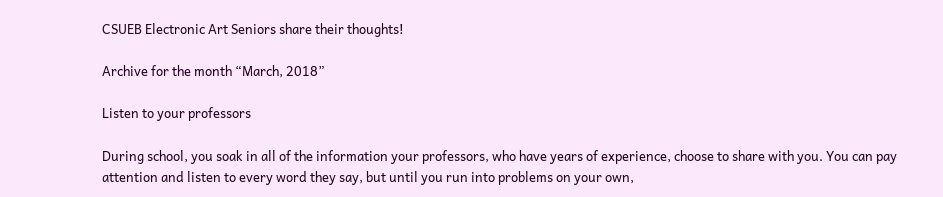CSUEB Electronic Art Seniors share their thoughts!

Archive for the month “March, 2018”

Listen to your professors

During school, you soak in all of the information your professors, who have years of experience, choose to share with you. You can pay attention and listen to every word they say, but until you run into problems on your own,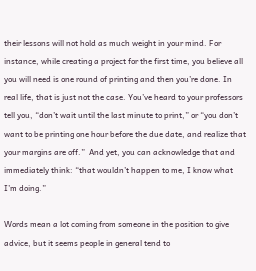their lessons will not hold as much weight in your mind. For instance, while creating a project for the first time, you believe all you will need is one round of printing and then you’re done. In real life, that is just not the case. You’ve heard to your professors tell you, “don’t wait until the last minute to print,” or “you don’t want to be printing one hour before the due date, and realize that your margins are off.”  And yet, you can acknowledge that and immediately think: “that wouldn’t happen to me, I know what I’m doing.”

Words mean a lot coming from someone in the position to give advice, but it seems people in general tend to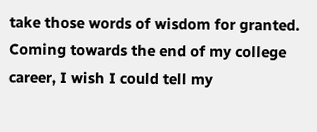take those words of wisdom for granted. Coming towards the end of my college career, I wish I could tell my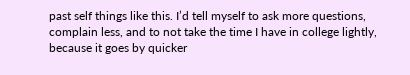past self things like this. I’d tell myself to ask more questions, complain less, and to not take the time I have in college lightly, because it goes by quicker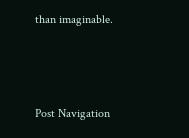than imaginable.



Post Navigation